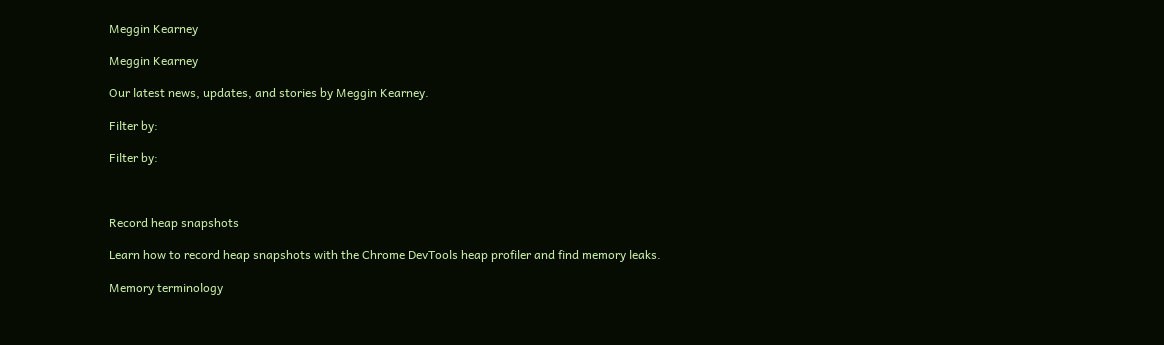Meggin Kearney

Meggin Kearney

Our latest news, updates, and stories by Meggin Kearney.

Filter by:

Filter by:



Record heap snapshots

Learn how to record heap snapshots with the Chrome DevTools heap profiler and find memory leaks.

Memory terminology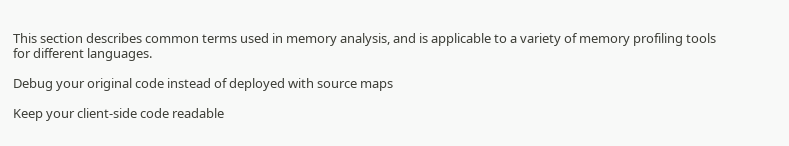This section describes common terms used in memory analysis, and is applicable to a variety of memory profiling tools for different languages.

Debug your original code instead of deployed with source maps

Keep your client-side code readable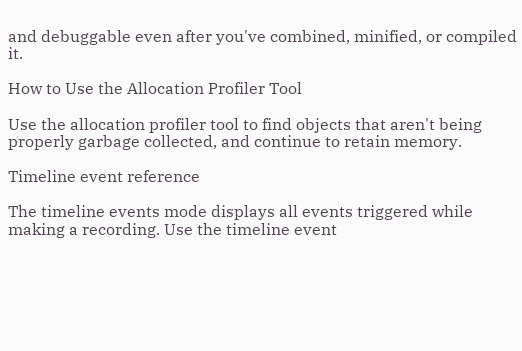and debuggable even after you've combined, minified, or compiled it.

How to Use the Allocation Profiler Tool

Use the allocation profiler tool to find objects that aren't being properly garbage collected, and continue to retain memory.

Timeline event reference

The timeline events mode displays all events triggered while making a recording. Use the timeline event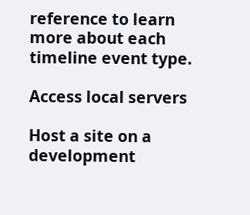reference to learn more about each timeline event type.

Access local servers

Host a site on a development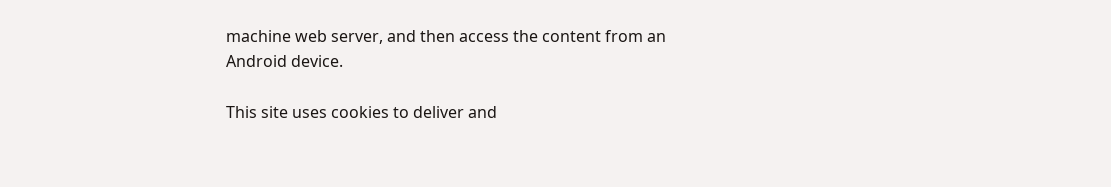machine web server, and then access the content from an Android device.

This site uses cookies to deliver and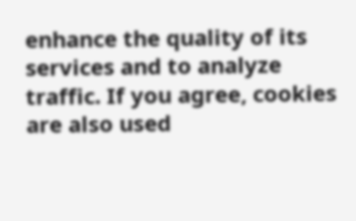enhance the quality of its services and to analyze traffic. If you agree, cookies are also used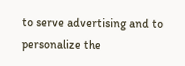to serve advertising and to personalize the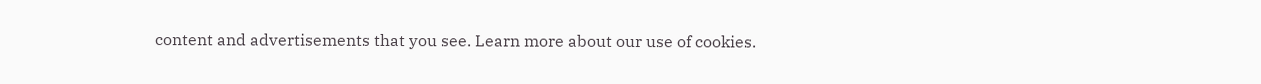content and advertisements that you see. Learn more about our use of cookies.